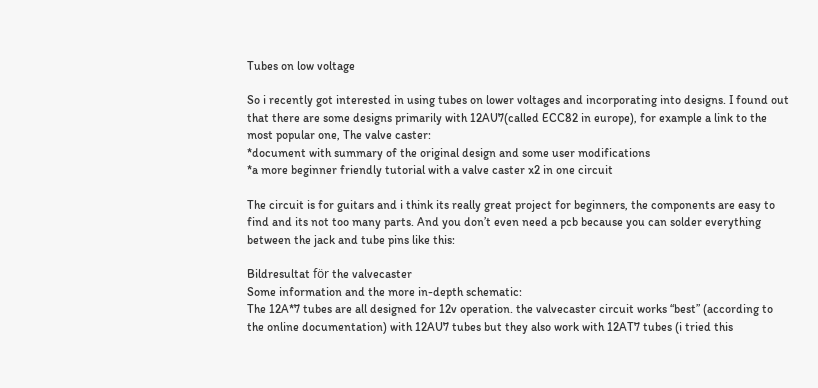Tubes on low voltage

So i recently got interested in using tubes on lower voltages and incorporating into designs. I found out that there are some designs primarily with 12AU7(called ECC82 in europe), for example a link to the most popular one, The valve caster:
*document with summary of the original design and some user modifications
*a more beginner friendly tutorial with a valve caster x2 in one circuit

The circuit is for guitars and i think its really great project for beginners, the components are easy to find and its not too many parts. And you don’t even need a pcb because you can solder everything between the jack and tube pins like this:

Bildresultat för the valvecaster
Some information and the more in-depth schematic:
The 12A*7 tubes are all designed for 12v operation. the valvecaster circuit works “best” (according to the online documentation) with 12AU7 tubes but they also work with 12AT7 tubes (i tried this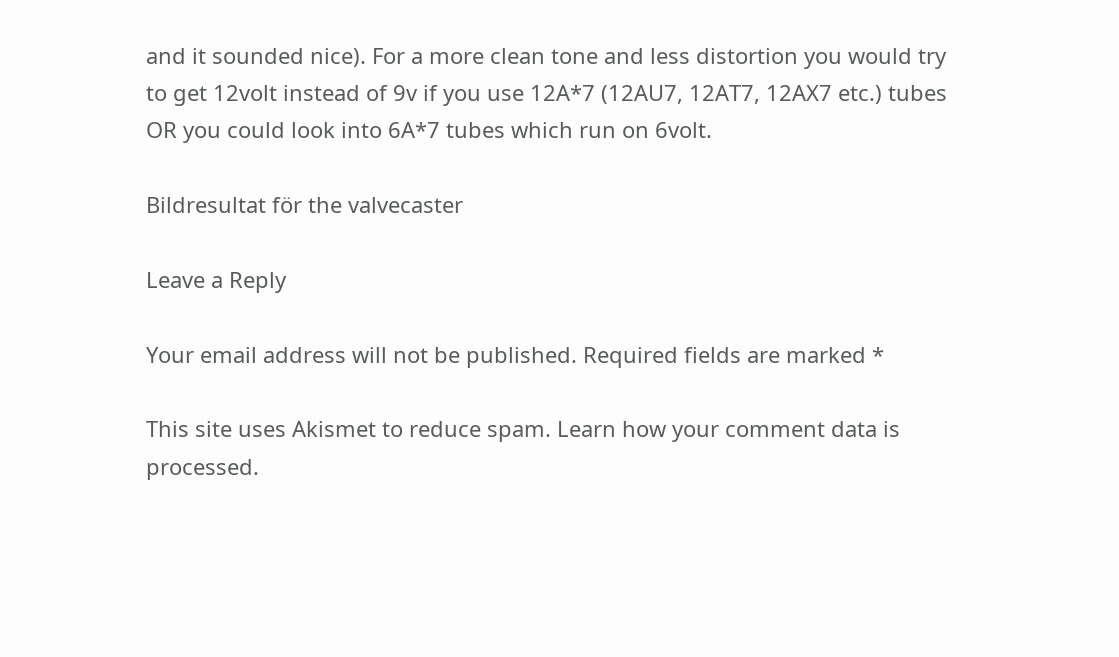and it sounded nice). For a more clean tone and less distortion you would try to get 12volt instead of 9v if you use 12A*7 (12AU7, 12AT7, 12AX7 etc.) tubes OR you could look into 6A*7 tubes which run on 6volt.

Bildresultat för the valvecaster

Leave a Reply

Your email address will not be published. Required fields are marked *

This site uses Akismet to reduce spam. Learn how your comment data is processed.